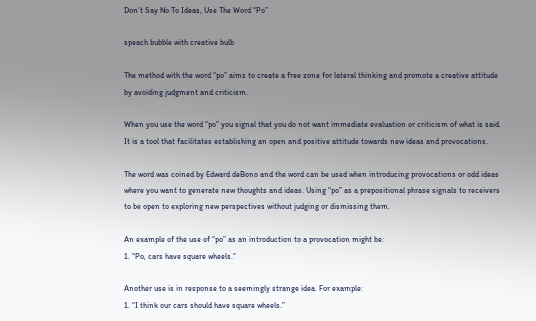Don’t Say No To Ideas, Use The Word “Po”

speach bubble with creative bulb

The method with the word “po” aims to create a free zone for lateral thinking and promote a creative attitude by avoiding judgment and criticism.

When you use the word “po” you signal that you do not want immediate evaluation or criticism of what is said. It is a tool that facilitates establishing an open and positive attitude towards new ideas and provocations.

The word was coined by Edward deBono and the word can be used when introducing provocations or odd ideas where you want to generate new thoughts and ideas. Using “po” as a prepositional phrase signals to receivers to be open to exploring new perspectives without judging or dismissing them.

An example of the use of “po” as an introduction to a provocation might be:
1. “Po, cars have square wheels.”

Another use is in response to a seemingly strange idea. For example:
1. “I think our cars should have square wheels.”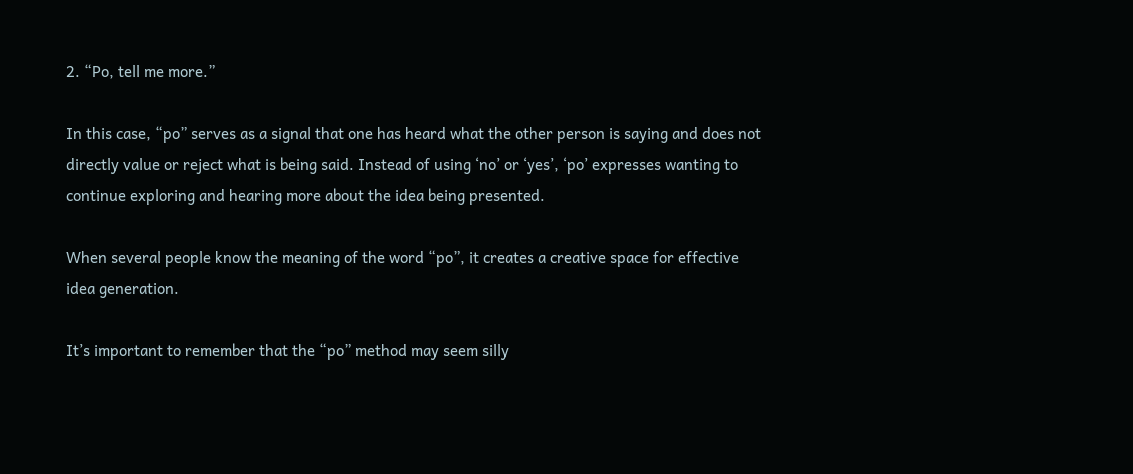2. “Po, tell me more.”

In this case, “po” serves as a signal that one has heard what the other person is saying and does not directly value or reject what is being said. Instead of using ‘no’ or ‘yes’, ‘po’ expresses wanting to continue exploring and hearing more about the idea being presented.

When several people know the meaning of the word “po”, it creates a creative space for effective idea generation.

It’s important to remember that the “po” method may seem silly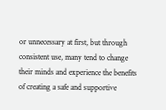or unnecessary at first, but through consistent use, many tend to change their minds and experience the benefits of creating a safe and supportive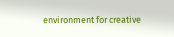environment for creative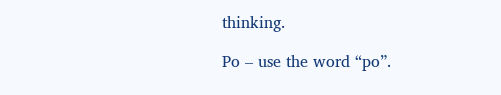thinking.

Po – use the word “po”.